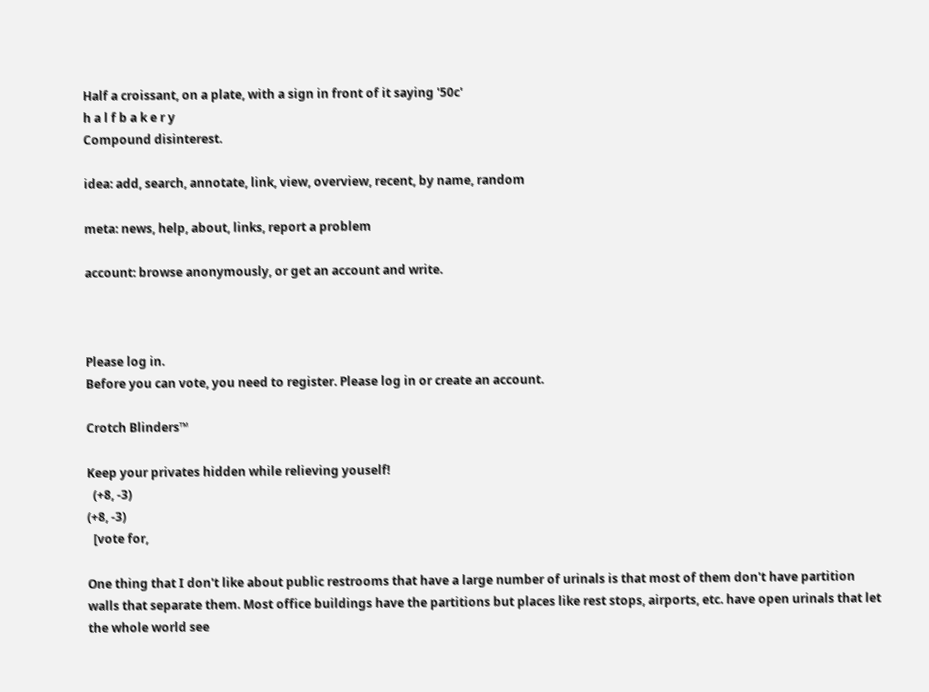Half a croissant, on a plate, with a sign in front of it saying '50c'
h a l f b a k e r y
Compound disinterest.

idea: add, search, annotate, link, view, overview, recent, by name, random

meta: news, help, about, links, report a problem

account: browse anonymously, or get an account and write.



Please log in.
Before you can vote, you need to register. Please log in or create an account.

Crotch Blinders™

Keep your privates hidden while relieving youself!
  (+8, -3)
(+8, -3)
  [vote for,

One thing that I don't like about public restrooms that have a large number of urinals is that most of them don't have partition walls that separate them. Most office buildings have the partitions but places like rest stops, airports, etc. have open urinals that let the whole world see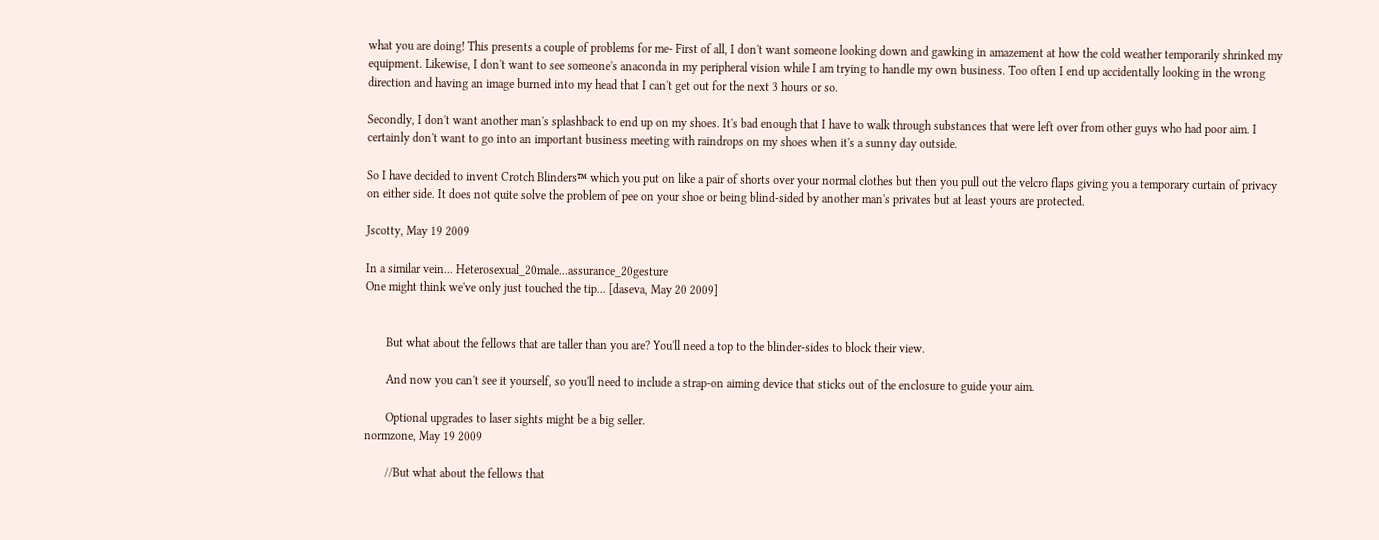what you are doing! This presents a couple of problems for me- First of all, I don't want someone looking down and gawking in amazement at how the cold weather temporarily shrinked my equipment. Likewise, I don't want to see someone's anaconda in my peripheral vision while I am trying to handle my own business. Too often I end up accidentally looking in the wrong direction and having an image burned into my head that I can't get out for the next 3 hours or so.

Secondly, I don't want another man's splashback to end up on my shoes. It's bad enough that I have to walk through substances that were left over from other guys who had poor aim. I certainly don't want to go into an important business meeting with raindrops on my shoes when it's a sunny day outside.

So I have decided to invent Crotch Blinders™ which you put on like a pair of shorts over your normal clothes but then you pull out the velcro flaps giving you a temporary curtain of privacy on either side. It does not quite solve the problem of pee on your shoe or being blind-sided by another man's privates but at least yours are protected.

Jscotty, May 19 2009

In a similar vein... Heterosexual_20male...assurance_20gesture
One might think we've only just touched the tip... [daseva, May 20 2009]


       But what about the fellows that are taller than you are? You'll need a top to the blinder-sides to block their view.

       And now you can't see it yourself, so you'll need to include a strap-on aiming device that sticks out of the enclosure to guide your aim.

       Optional upgrades to laser sights might be a big seller.
normzone, May 19 2009

       //But what about the fellows that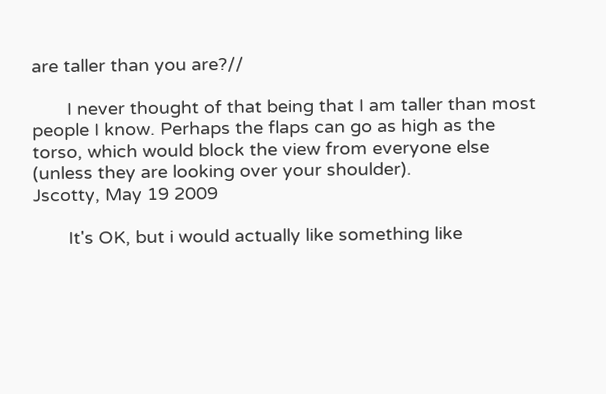are taller than you are?//

       I never thought of that being that I am taller than most people I know. Perhaps the flaps can go as high as the torso, which would block the view from everyone else (unless they are looking over your shoulder).
Jscotty, May 19 2009

       It's OK, but i would actually like something like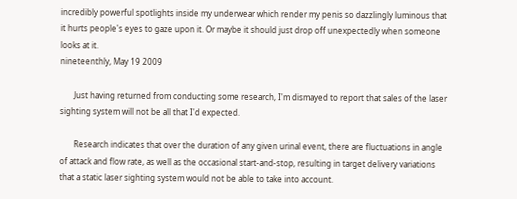incredibly powerful spotlights inside my underwear which render my penis so dazzlingly luminous that it hurts people's eyes to gaze upon it. Or maybe it should just drop off unexpectedly when someone looks at it.
nineteenthly, May 19 2009

       Just having returned from conducting some research, I'm dismayed to report that sales of the laser sighting system will not be all that I'd expected.

       Research indicates that over the duration of any given urinal event, there are fluctuations in angle of attack and flow rate, as well as the occasional start-and-stop, resulting in target delivery variations that a static laser sighting system would not be able to take into account.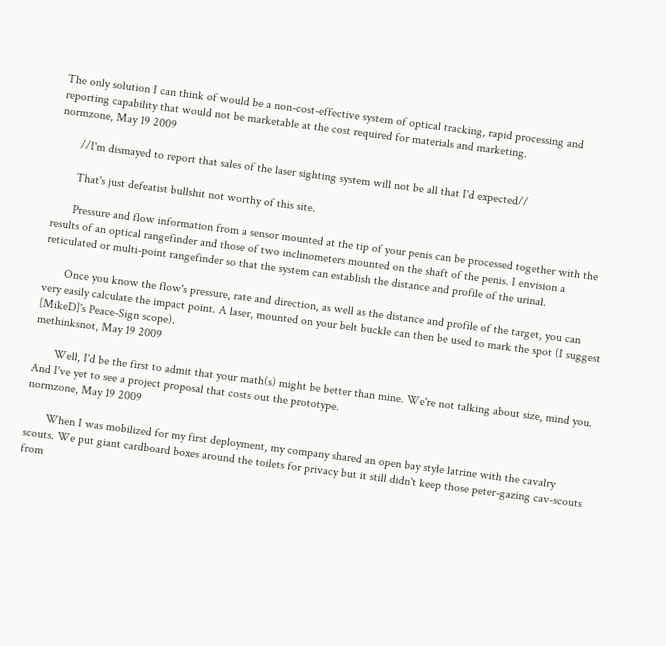The only solution I can think of would be a non-cost-effective system of optical tracking, rapid processing and reporting capability that would not be marketable at the cost required for materials and marketing.
normzone, May 19 2009

       //I'm dismayed to report that sales of the laser sighting system will not be all that I'd expected//

       That's just defeatist bullshit not worthy of this site.

       Pressure and flow information from a sensor mounted at the tip of your penis can be processed together with the results of an optical rangefinder and those of two inclinometers mounted on the shaft of the penis. I envision a reticulated or multi-point rangefinder so that the system can establish the distance and profile of the urinal.

       Once you know the flow's pressure, rate and direction, as well as the distance and profile of the target, you can very easily calculate the impact point. A laser, mounted on your belt buckle can then be used to mark the spot (I suggest [MikeD]'s Peace-Sign scope).
methinksnot, May 19 2009

       Well, I'd be the first to admit that your math(s) might be better than mine. We're not talking about size, mind you. And I've yet to see a project proposal that costs out the prototype.
normzone, May 19 2009

       When I was mobilized for my first deployment, my company shared an open bay style latrine with the cavalry scouts. We put giant cardboard boxes around the toilets for privacy but it still didn't keep those peter-gazing cav-scouts from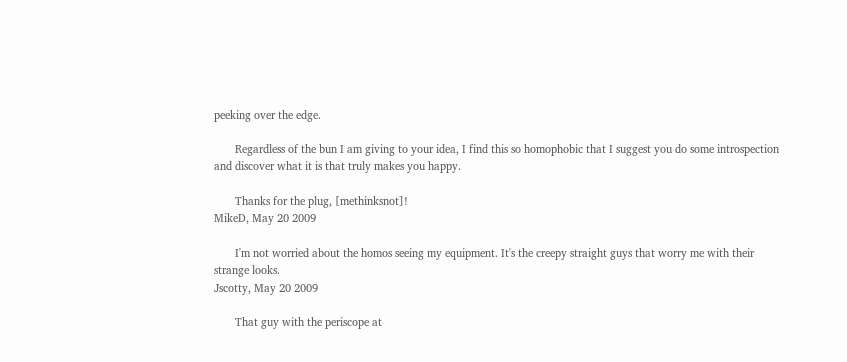peeking over the edge.

       Regardless of the bun I am giving to your idea, I find this so homophobic that I suggest you do some introspection and discover what it is that truly makes you happy.

       Thanks for the plug, [methinksnot]!
MikeD, May 20 2009

       I'm not worried about the homos seeing my equipment. It's the creepy straight guys that worry me with their strange looks.
Jscotty, May 20 2009

       That guy with the periscope at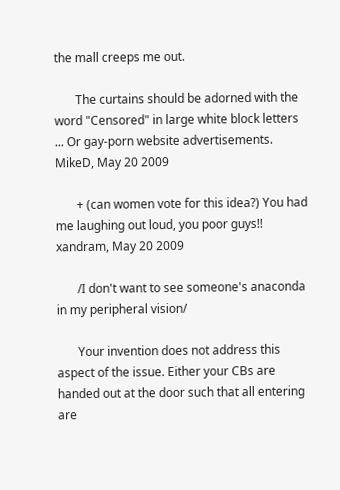the mall creeps me out.

       The curtains should be adorned with the word "Censored" in large white block letters ... Or gay-porn website advertisements.
MikeD, May 20 2009

       + (can women vote for this idea?) You had me laughing out loud, you poor guys!!
xandram, May 20 2009

       /I don't want to see someone's anaconda in my peripheral vision/

       Your invention does not address this aspect of the issue. Either your CBs are handed out at the door such that all entering are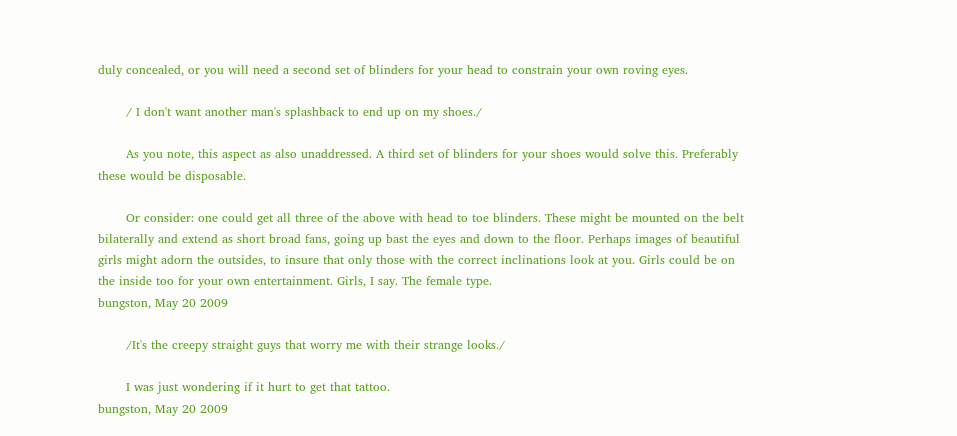duly concealed, or you will need a second set of blinders for your head to constrain your own roving eyes.

       / I don't want another man's splashback to end up on my shoes./

       As you note, this aspect as also unaddressed. A third set of blinders for your shoes would solve this. Preferably these would be disposable.

       Or consider: one could get all three of the above with head to toe blinders. These might be mounted on the belt bilaterally and extend as short broad fans, going up bast the eyes and down to the floor. Perhaps images of beautiful girls might adorn the outsides, to insure that only those with the correct inclinations look at you. Girls could be on the inside too for your own entertainment. Girls, I say. The female type.
bungston, May 20 2009

       /It's the creepy straight guys that worry me with their strange looks./

       I was just wondering if it hurt to get that tattoo.
bungston, May 20 2009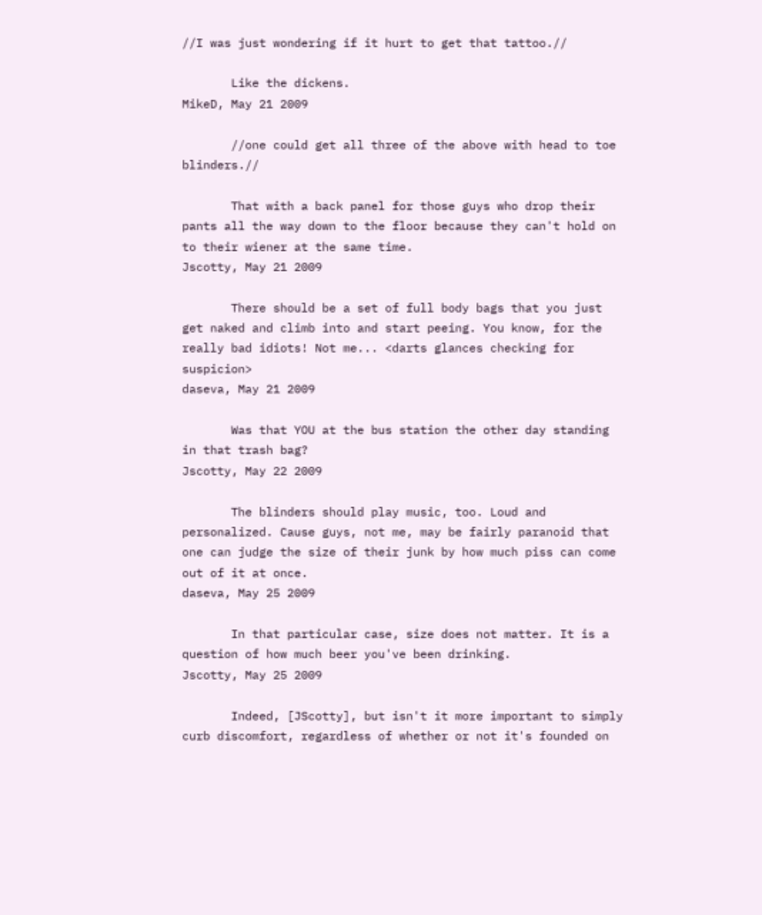//I was just wondering if it hurt to get that tattoo.//

       Like the dickens.
MikeD, May 21 2009

       //one could get all three of the above with head to toe blinders.//

       That with a back panel for those guys who drop their pants all the way down to the floor because they can't hold on to their wiener at the same time.
Jscotty, May 21 2009

       There should be a set of full body bags that you just get naked and climb into and start peeing. You know, for the really bad idiots! Not me... <darts glances checking for suspicion>
daseva, May 21 2009

       Was that YOU at the bus station the other day standing in that trash bag?
Jscotty, May 22 2009

       The blinders should play music, too. Loud and personalized. Cause guys, not me, may be fairly paranoid that one can judge the size of their junk by how much piss can come out of it at once.
daseva, May 25 2009

       In that particular case, size does not matter. It is a question of how much beer you've been drinking.
Jscotty, May 25 2009

       Indeed, [JScotty], but isn't it more important to simply curb discomfort, regardless of whether or not it's founded on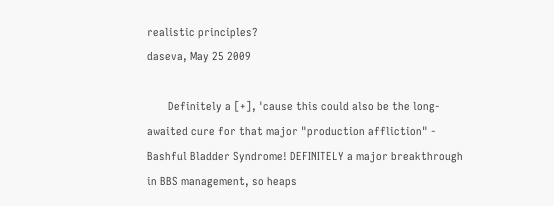realistic principles?
daseva, May 25 2009

       Definitely a [+], 'cause this could also be the long-awaited cure for that major "production affliction" - Bashful Bladder Syndrome! DEFINITELY a major breakthrough in BBS management, so heaps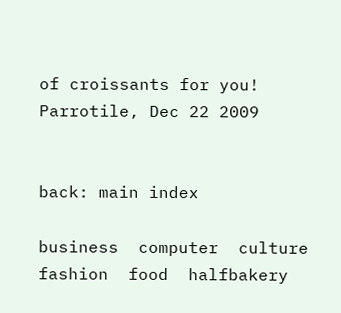of croissants for you!
Parrotile, Dec 22 2009


back: main index

business  computer  culture  fashion  food  halfbakery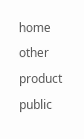home  other  product  public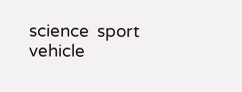science  sport  vehicle